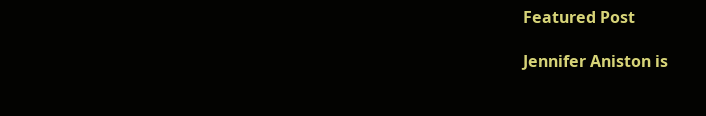Featured Post

Jennifer Aniston is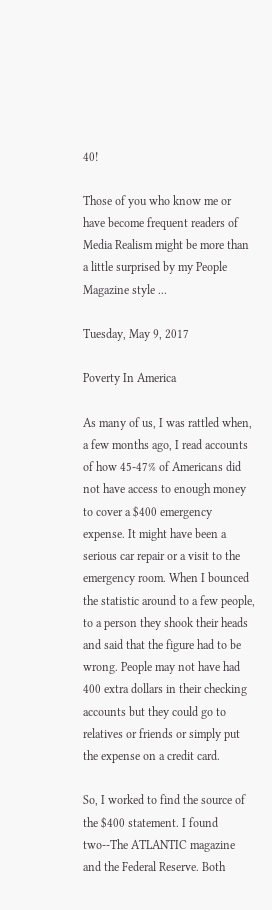40!

Those of you who know me or have become frequent readers of Media Realism might be more than a little surprised by my People Magazine style ...

Tuesday, May 9, 2017

Poverty In America

As many of us, I was rattled when, a few months ago, I read accounts of how 45-47% of Americans did not have access to enough money to cover a $400 emergency expense. It might have been a serious car repair or a visit to the emergency room. When I bounced the statistic around to a few people, to a person they shook their heads and said that the figure had to be wrong. People may not have had 400 extra dollars in their checking accounts but they could go to relatives or friends or simply put the expense on a credit card.

So, I worked to find the source of the $400 statement. I found two--The ATLANTIC magazine and the Federal Reserve. Both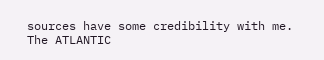sources have some credibility with me. The ATLANTIC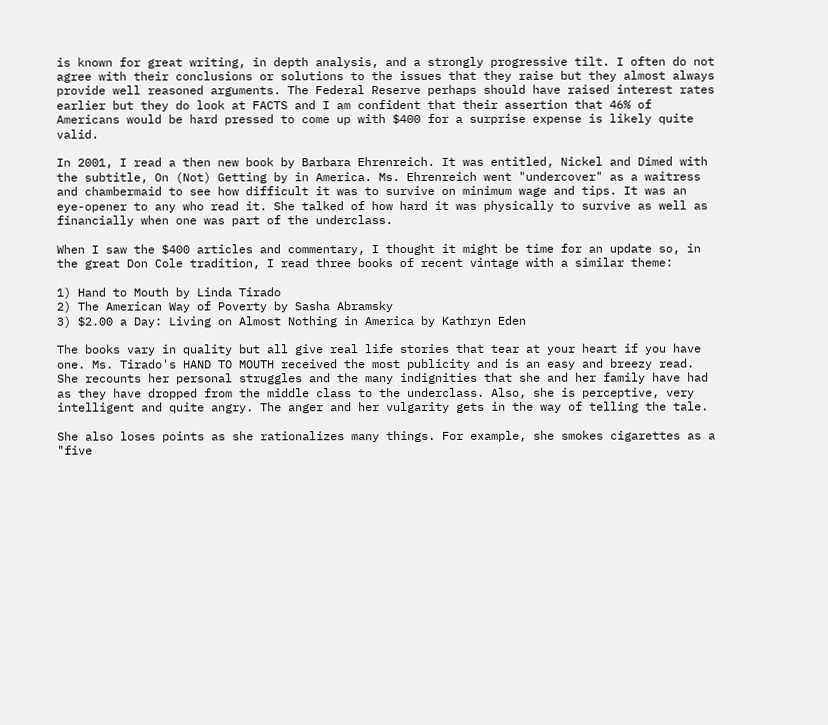is known for great writing, in depth analysis, and a strongly progressive tilt. I often do not agree with their conclusions or solutions to the issues that they raise but they almost always provide well reasoned arguments. The Federal Reserve perhaps should have raised interest rates earlier but they do look at FACTS and I am confident that their assertion that 46% of Americans would be hard pressed to come up with $400 for a surprise expense is likely quite valid.

In 2001, I read a then new book by Barbara Ehrenreich. It was entitled, Nickel and Dimed with the subtitle, On (Not) Getting by in America. Ms. Ehrenreich went "undercover" as a waitress and chambermaid to see how difficult it was to survive on minimum wage and tips. It was an eye-opener to any who read it. She talked of how hard it was physically to survive as well as financially when one was part of the underclass.

When I saw the $400 articles and commentary, I thought it might be time for an update so, in the great Don Cole tradition, I read three books of recent vintage with a similar theme:

1) Hand to Mouth by Linda Tirado
2) The American Way of Poverty by Sasha Abramsky
3) $2.00 a Day: Living on Almost Nothing in America by Kathryn Eden

The books vary in quality but all give real life stories that tear at your heart if you have one. Ms. Tirado's HAND TO MOUTH received the most publicity and is an easy and breezy read. She recounts her personal struggles and the many indignities that she and her family have had as they have dropped from the middle class to the underclass. Also, she is perceptive, very intelligent and quite angry. The anger and her vulgarity gets in the way of telling the tale.

She also loses points as she rationalizes many things. For example, she smokes cigarettes as a "five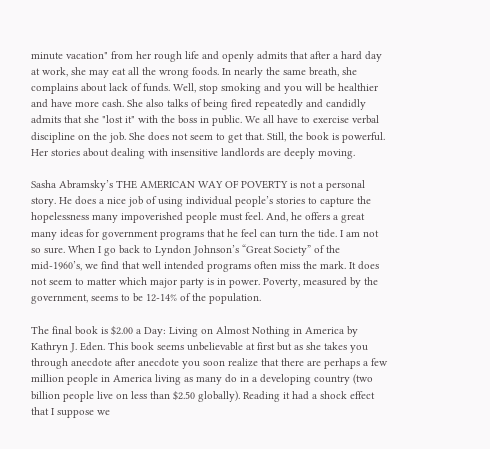minute vacation" from her rough life and openly admits that after a hard day at work, she may eat all the wrong foods. In nearly the same breath, she complains about lack of funds. Well, stop smoking and you will be healthier and have more cash. She also talks of being fired repeatedly and candidly admits that she "lost it" with the boss in public. We all have to exercise verbal discipline on the job. She does not seem to get that. Still, the book is powerful. Her stories about dealing with insensitive landlords are deeply moving.

Sasha Abramsky’s THE AMERICAN WAY OF POVERTY is not a personal story. He does a nice job of using individual people’s stories to capture the hopelessness many impoverished people must feel. And, he offers a great many ideas for government programs that he feel can turn the tide. I am not so sure. When I go back to Lyndon Johnson’s “Great Society” of the mid-1960’s, we find that well intended programs often miss the mark. It does not seem to matter which major party is in power. Poverty, measured by the government, seems to be 12-14% of the population.

The final book is $2.00 a Day: Living on Almost Nothing in America by Kathryn J. Eden. This book seems unbelievable at first but as she takes you through anecdote after anecdote you soon realize that there are perhaps a few million people in America living as many do in a developing country (two billion people live on less than $2.50 globally). Reading it had a shock effect that I suppose we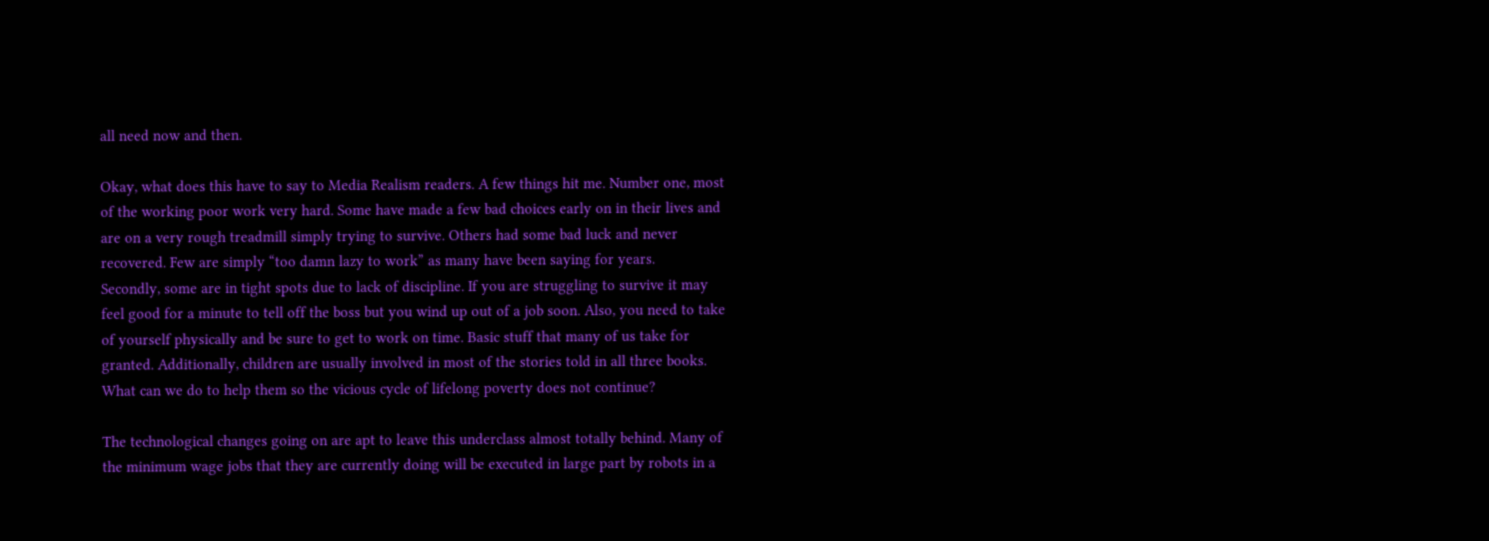all need now and then.

Okay, what does this have to say to Media Realism readers. A few things hit me. Number one, most of the working poor work very hard. Some have made a few bad choices early on in their lives and are on a very rough treadmill simply trying to survive. Others had some bad luck and never recovered. Few are simply “too damn lazy to work” as many have been saying for years.
Secondly, some are in tight spots due to lack of discipline. If you are struggling to survive it may feel good for a minute to tell off the boss but you wind up out of a job soon. Also, you need to take of yourself physically and be sure to get to work on time. Basic stuff that many of us take for granted. Additionally, children are usually involved in most of the stories told in all three books. What can we do to help them so the vicious cycle of lifelong poverty does not continue?

The technological changes going on are apt to leave this underclass almost totally behind. Many of the minimum wage jobs that they are currently doing will be executed in large part by robots in a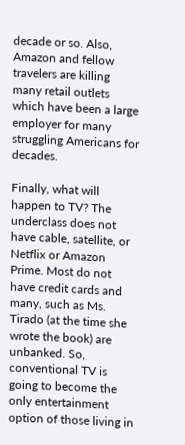decade or so. Also, Amazon and fellow travelers are killing many retail outlets which have been a large employer for many struggling Americans for decades.

Finally, what will happen to TV? The underclass does not have cable, satellite, or Netflix or Amazon Prime. Most do not have credit cards and many, such as Ms. Tirado (at the time she wrote the book) are unbanked. So, conventional TV is going to become the only entertainment option of those living in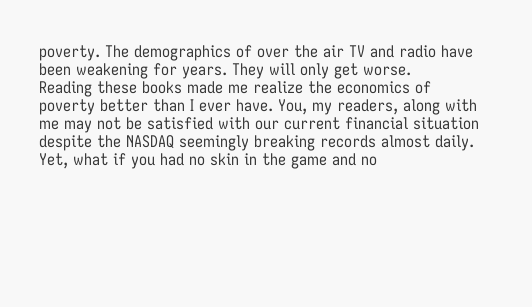poverty. The demographics of over the air TV and radio have been weakening for years. They will only get worse.
Reading these books made me realize the economics of poverty better than I ever have. You, my readers, along with me may not be satisfied with our current financial situation despite the NASDAQ seemingly breaking records almost daily. Yet, what if you had no skin in the game and no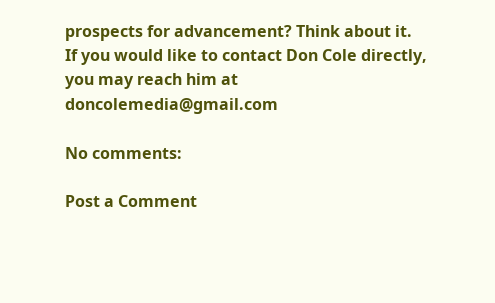prospects for advancement? Think about it.
If you would like to contact Don Cole directly, you may reach him at doncolemedia@gmail.com

No comments:

Post a Comment